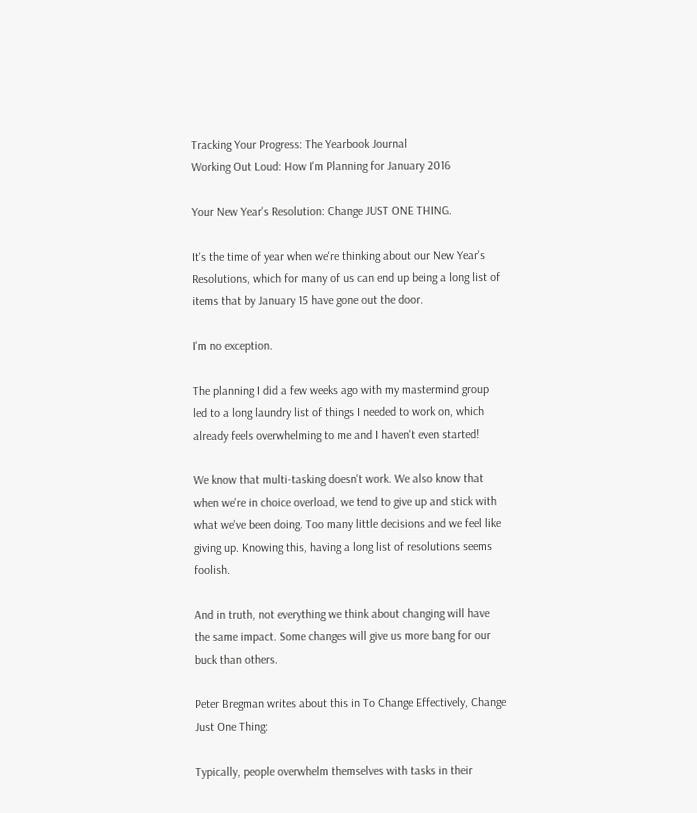Tracking Your Progress: The Yearbook Journal
Working Out Loud: How I'm Planning for January 2016

Your New Year's Resolution: Change JUST ONE THING.

It's the time of year when we're thinking about our New Year's Resolutions, which for many of us can end up being a long list of items that by January 15 have gone out the door.

I'm no exception.

The planning I did a few weeks ago with my mastermind group led to a long laundry list of things I needed to work on, which already feels overwhelming to me and I haven't even started!

We know that multi-tasking doesn't work. We also know that when we're in choice overload, we tend to give up and stick with what we've been doing. Too many little decisions and we feel like giving up. Knowing this, having a long list of resolutions seems foolish.

And in truth, not everything we think about changing will have the same impact. Some changes will give us more bang for our buck than others.

Peter Bregman writes about this in To Change Effectively, Change Just One Thing:

Typically, people overwhelm themselves with tasks in their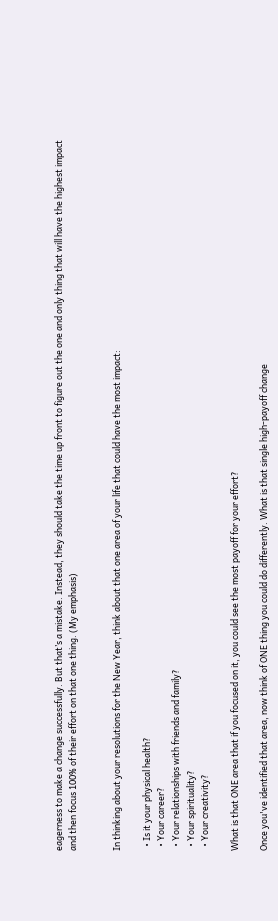eagerness to make a change successfully. But that’s a mistake. Instead, they should take the time up front to figure out the one and only thing that will have the highest impact and then focus 100% of their effort on that one thing. (My emphasis)


In thinking about your resolutions for the New Year, think about that one area of your life that could have the most impact:

  • Is it your physical health?
  • Your career?
  • Your relationships with friends and family?
  • Your spirituality?
  • Your creativity?

What is that ONE area that if you focused on it, you could see the most payoff for your effort?

Once you've identified that area, now think of ONE thing you could do differently. What is that single high-payoff change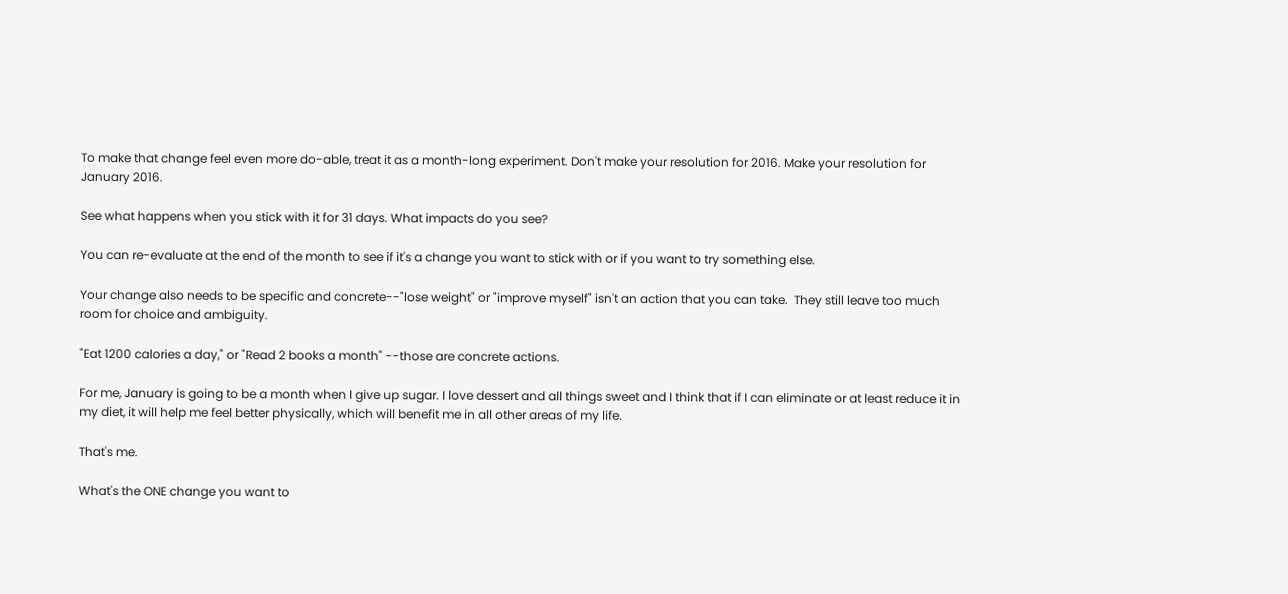To make that change feel even more do-able, treat it as a month-long experiment. Don't make your resolution for 2016. Make your resolution for January 2016.

See what happens when you stick with it for 31 days. What impacts do you see?

You can re-evaluate at the end of the month to see if it's a change you want to stick with or if you want to try something else.

Your change also needs to be specific and concrete--"lose weight" or "improve myself" isn't an action that you can take.  They still leave too much room for choice and ambiguity.

"Eat 1200 calories a day," or "Read 2 books a month" --those are concrete actions.

For me, January is going to be a month when I give up sugar. I love dessert and all things sweet and I think that if I can eliminate or at least reduce it in my diet, it will help me feel better physically, which will benefit me in all other areas of my life.

That's me.

What's the ONE change you want to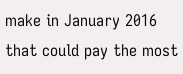make in January 2016 that could pay the most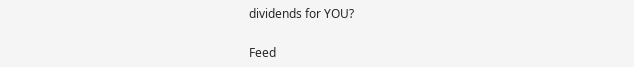dividends for YOU?


Feed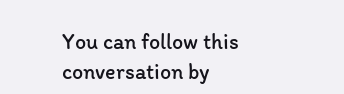You can follow this conversation by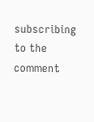subscribing to the comment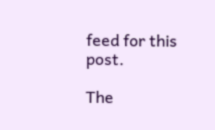feed for this post.

The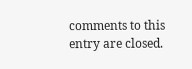comments to this entry are closed.